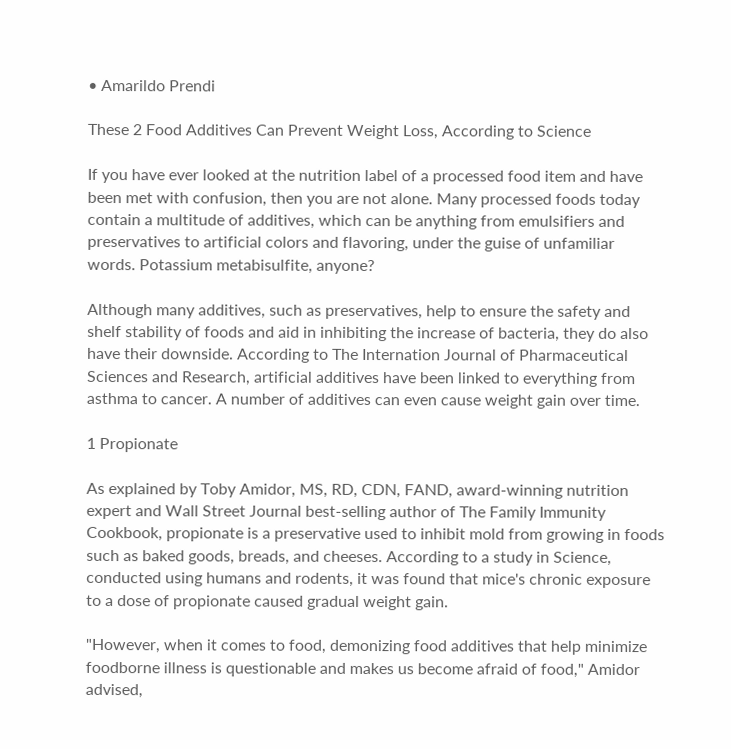• Amarildo Prendi

These 2 Food Additives Can Prevent Weight Loss, According to Science

If you have ever looked at the nutrition label of a processed food item and have been met with confusion, then you are not alone. Many processed foods today contain a multitude of additives, which can be anything from emulsifiers and preservatives to artificial colors and flavoring, under the guise of unfamiliar words. Potassium metabisulfite, anyone?

Although many additives, such as preservatives, help to ensure the safety and shelf stability of foods and aid in inhibiting the increase of bacteria, they do also have their downside. According to The Internation Journal of Pharmaceutical Sciences and Research, artificial additives have been linked to everything from asthma to cancer. A number of additives can even cause weight gain over time.

1 Propionate

As explained by Toby Amidor, MS, RD, CDN, FAND, award-winning nutrition expert and Wall Street Journal best-selling author of The Family Immunity Cookbook, propionate is a preservative used to inhibit mold from growing in foods such as baked goods, breads, and cheeses. According to a study in Science, conducted using humans and rodents, it was found that mice's chronic exposure to a dose of propionate caused gradual weight gain.

"However, when it comes to food, demonizing food additives that help minimize foodborne illness is questionable and makes us become afraid of food," Amidor advised,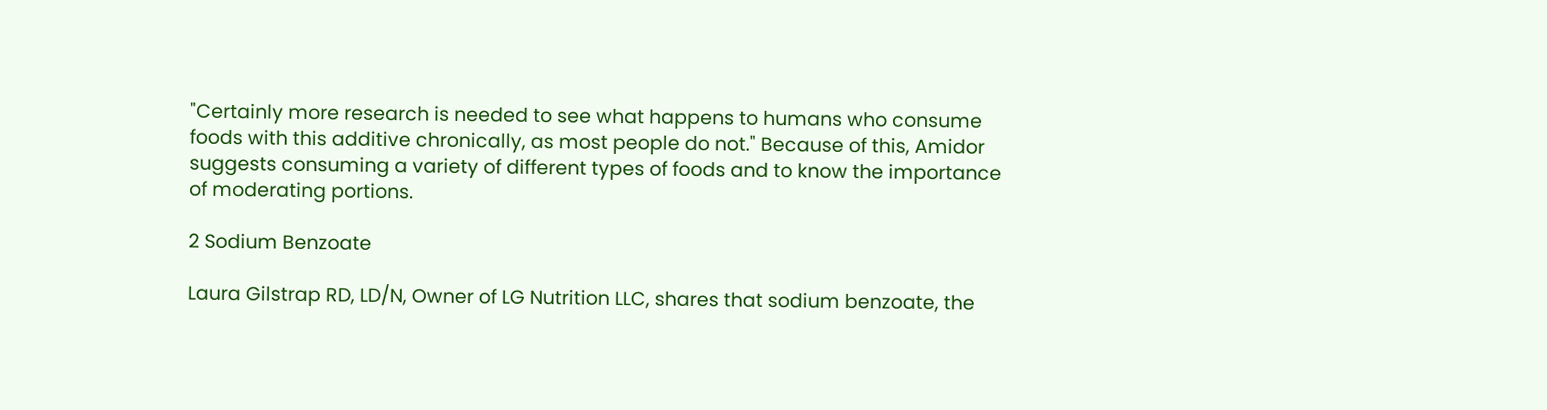"Certainly more research is needed to see what happens to humans who consume foods with this additive chronically, as most people do not." Because of this, Amidor suggests consuming a variety of different types of foods and to know the importance of moderating portions.

2 Sodium Benzoate

Laura Gilstrap RD, LD/N, Owner of LG Nutrition LLC, shares that sodium benzoate, the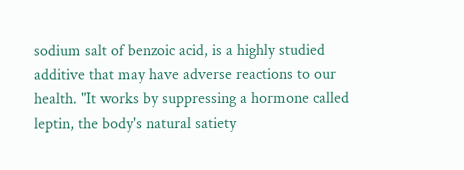sodium salt of benzoic acid, is a highly studied additive that may have adverse reactions to our health. "It works by suppressing a hormone called leptin, the body's natural satiety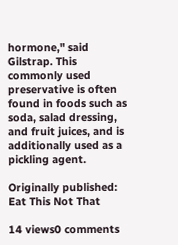hormone," said Gilstrap. This commonly used preservative is often found in foods such as soda, salad dressing, and fruit juices, and is additionally used as a pickling agent.

Originally published: Eat This Not That

14 views0 comments